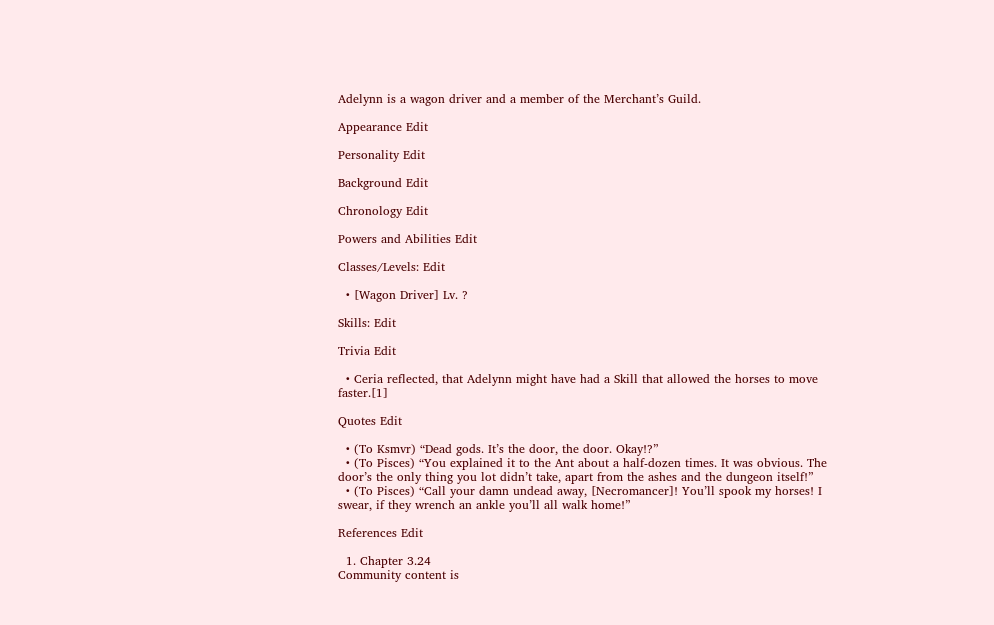Adelynn is a wagon driver and a member of the Merchant’s Guild.

Appearance Edit

Personality Edit

Background Edit

Chronology Edit

Powers and Abilities Edit

Classes/Levels: Edit

  • [Wagon Driver] Lv. ?

Skills: Edit

Trivia Edit

  • Ceria reflected, that Adelynn might have had a Skill that allowed the horses to move faster.[1]

Quotes Edit

  • (To Ksmvr) “Dead gods. It’s the door, the door. Okay!?”
  • (To Pisces) “You explained it to the Ant about a half-dozen times. It was obvious. The door’s the only thing you lot didn’t take, apart from the ashes and the dungeon itself!”
  • (To Pisces) “Call your damn undead away, [Necromancer]! You’ll spook my horses! I swear, if they wrench an ankle you’ll all walk home!”

References Edit

  1. Chapter 3.24
Community content is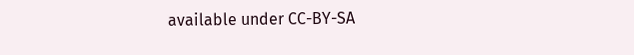available under CC-BY-SA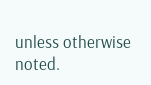unless otherwise noted.